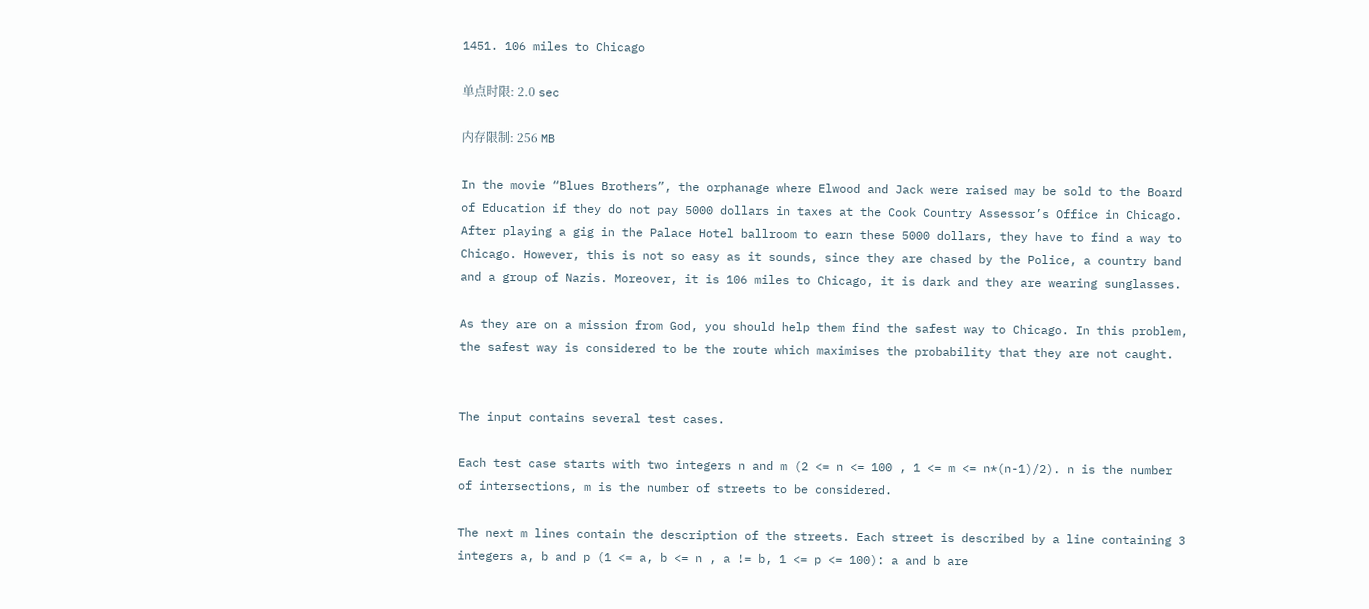1451. 106 miles to Chicago

单点时限: 2.0 sec

内存限制: 256 MB

In the movie “Blues Brothers”, the orphanage where Elwood and Jack were raised may be sold to the Board of Education if they do not pay 5000 dollars in taxes at the Cook Country Assessor’s Office in Chicago. After playing a gig in the Palace Hotel ballroom to earn these 5000 dollars, they have to find a way to Chicago. However, this is not so easy as it sounds, since they are chased by the Police, a country band and a group of Nazis. Moreover, it is 106 miles to Chicago, it is dark and they are wearing sunglasses.

As they are on a mission from God, you should help them find the safest way to Chicago. In this problem, the safest way is considered to be the route which maximises the probability that they are not caught.


The input contains several test cases.

Each test case starts with two integers n and m (2 <= n <= 100 , 1 <= m <= n*(n-1)/2). n is the number of intersections, m is the number of streets to be considered.

The next m lines contain the description of the streets. Each street is described by a line containing 3 integers a, b and p (1 <= a, b <= n , a != b, 1 <= p <= 100): a and b are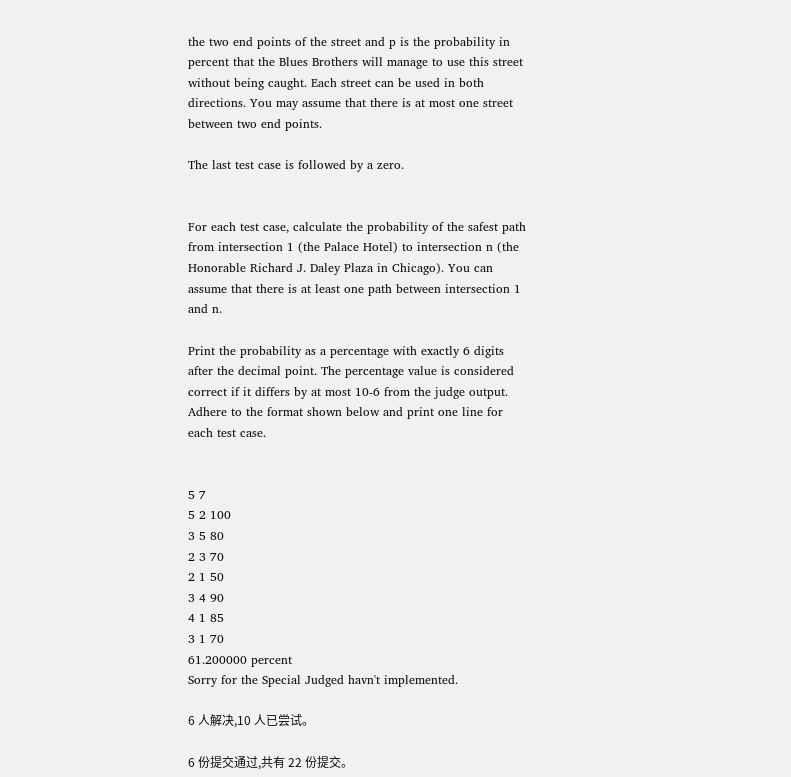the two end points of the street and p is the probability in percent that the Blues Brothers will manage to use this street without being caught. Each street can be used in both directions. You may assume that there is at most one street between two end points.

The last test case is followed by a zero.


For each test case, calculate the probability of the safest path from intersection 1 (the Palace Hotel) to intersection n (the Honorable Richard J. Daley Plaza in Chicago). You can assume that there is at least one path between intersection 1 and n.

Print the probability as a percentage with exactly 6 digits after the decimal point. The percentage value is considered correct if it differs by at most 10-6 from the judge output. Adhere to the format shown below and print one line for each test case.


5 7
5 2 100
3 5 80
2 3 70
2 1 50
3 4 90
4 1 85
3 1 70
61.200000 percent
Sorry for the Special Judged havn't implemented.

6 人解决,10 人已尝试。

6 份提交通过,共有 22 份提交。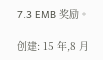7.3 EMB 奖励。

创建: 15 年,8 月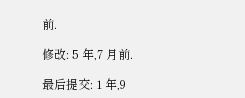前.

修改: 5 年,7 月前.

最后提交: 1 年,9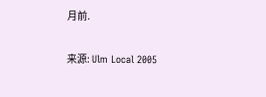月前.

来源: Ulm Local 2005